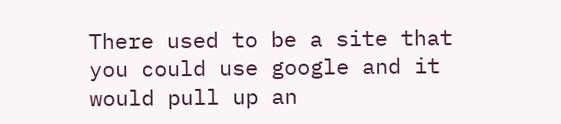There used to be a site that you could use google and it would pull up an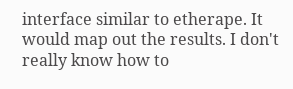interface similar to etherape. It would map out the results. I don't really know how to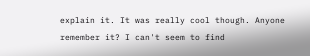explain it. It was really cool though. Anyone remember it? I can't seem to find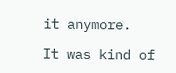it anymore.

It was kind of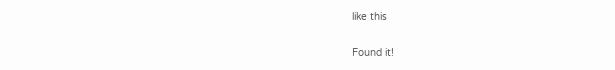like this

Found it!